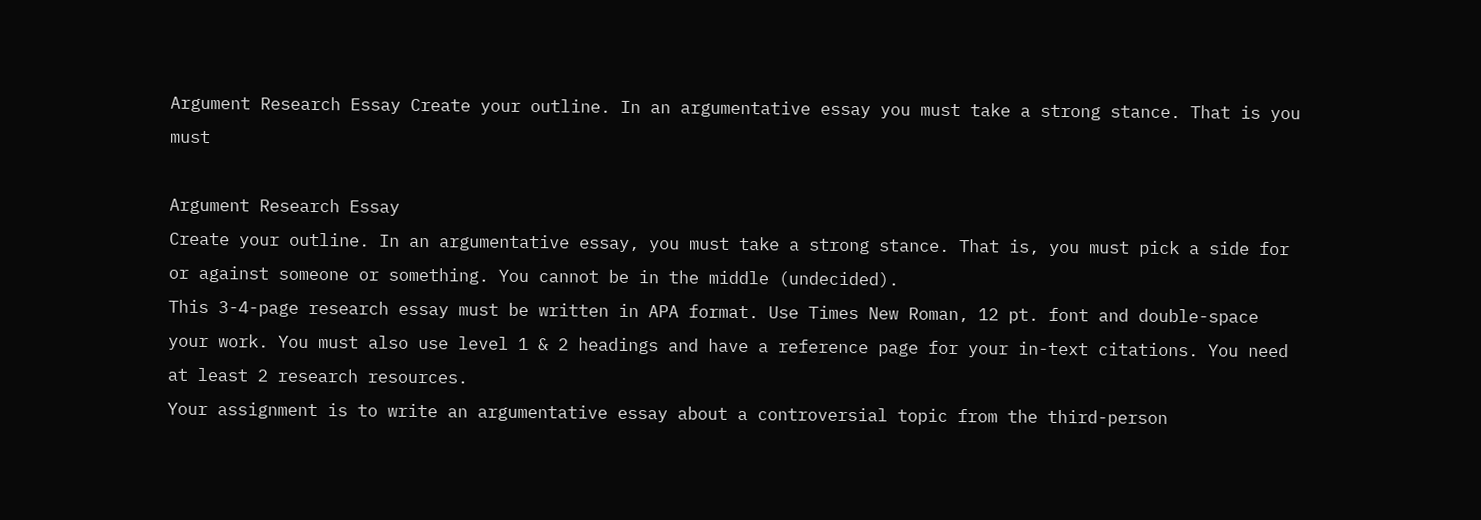Argument Research Essay Create your outline. In an argumentative essay you must take a strong stance. That is you must

Argument Research Essay
Create your outline. In an argumentative essay, you must take a strong stance. That is, you must pick a side for or against someone or something. You cannot be in the middle (undecided).
This 3-4-page research essay must be written in APA format. Use Times New Roman, 12 pt. font and double-space your work. You must also use level 1 & 2 headings and have a reference page for your in-text citations. You need at least 2 research resources.
Your assignment is to write an argumentative essay about a controversial topic from the third-person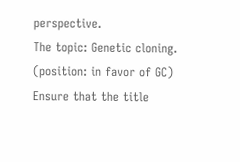perspective.
The topic: Genetic cloning.
(position: in favor of GC)
Ensure that the title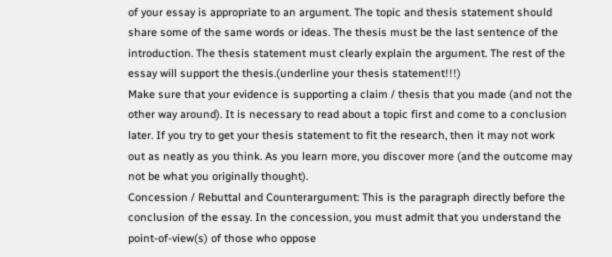of your essay is appropriate to an argument. The topic and thesis statement should share some of the same words or ideas. The thesis must be the last sentence of the introduction. The thesis statement must clearly explain the argument. The rest of the essay will support the thesis.(underline your thesis statement!!!)
Make sure that your evidence is supporting a claim / thesis that you made (and not the other way around). It is necessary to read about a topic first and come to a conclusion later. If you try to get your thesis statement to fit the research, then it may not work out as neatly as you think. As you learn more, you discover more (and the outcome may not be what you originally thought).
Concession / Rebuttal and Counterargument: This is the paragraph directly before the conclusion of the essay. In the concession, you must admit that you understand the point-of-view(s) of those who oppose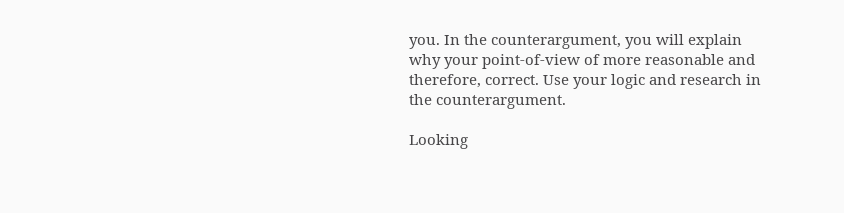you. In the counterargument, you will explain why your point-of-view of more reasonable and therefore, correct. Use your logic and research in the counterargument.

Looking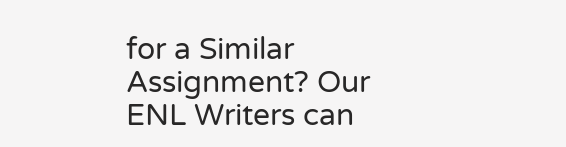for a Similar Assignment? Our ENL Writers can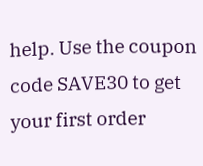help. Use the coupon code SAVE30 to get your first order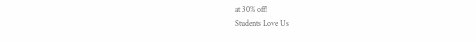at 30% off!
Students Love Us